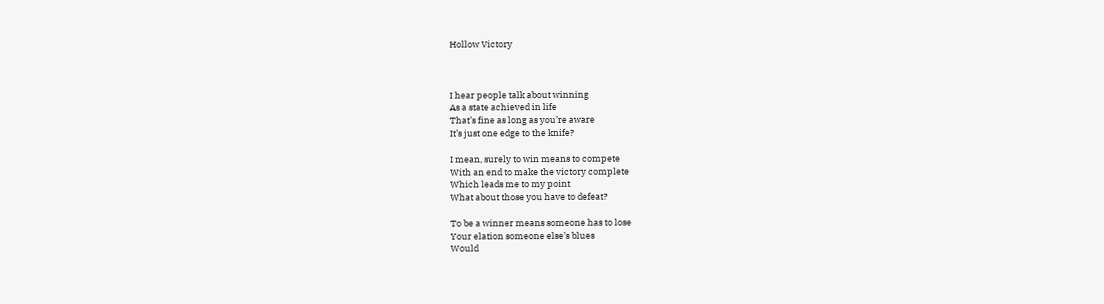Hollow Victory



I hear people talk about winning
As a state achieved in life
That’s fine as long as you’re aware
It’s just one edge to the knife?

I mean, surely to win means to compete
With an end to make the victory complete
Which leads me to my point
What about those you have to defeat?

To be a winner means someone has to lose
Your elation someone else’s blues
Would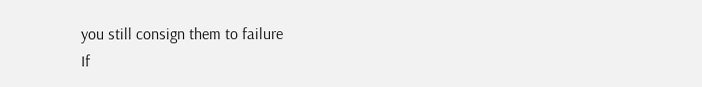you still consign them to failure
If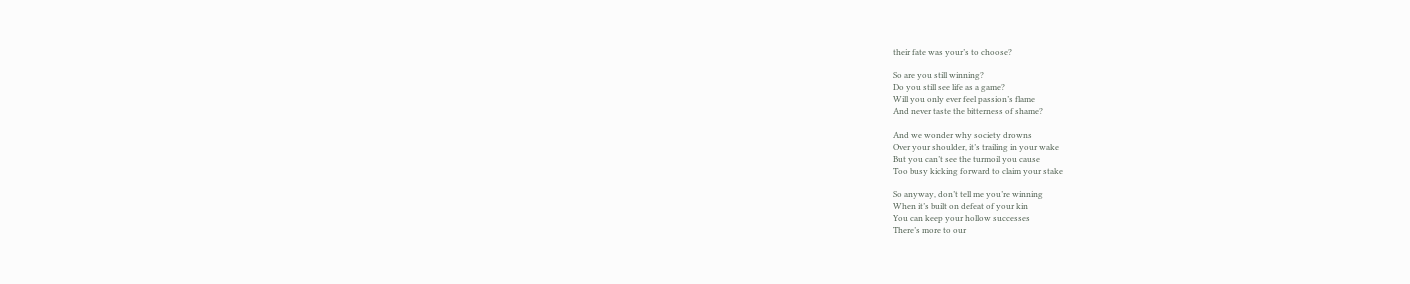their fate was your’s to choose?

So are you still winning?
Do you still see life as a game?
Will you only ever feel passion’s flame
And never taste the bitterness of shame?

And we wonder why society drowns
Over your shoulder, it’s trailing in your wake
But you can’t see the turmoil you cause
Too busy kicking forward to claim your stake

So anyway, don’t tell me you’re winning
When it’s built on defeat of your kin
You can keep your hollow successes
There’s more to our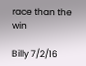race than the win

Billy 7/2/16